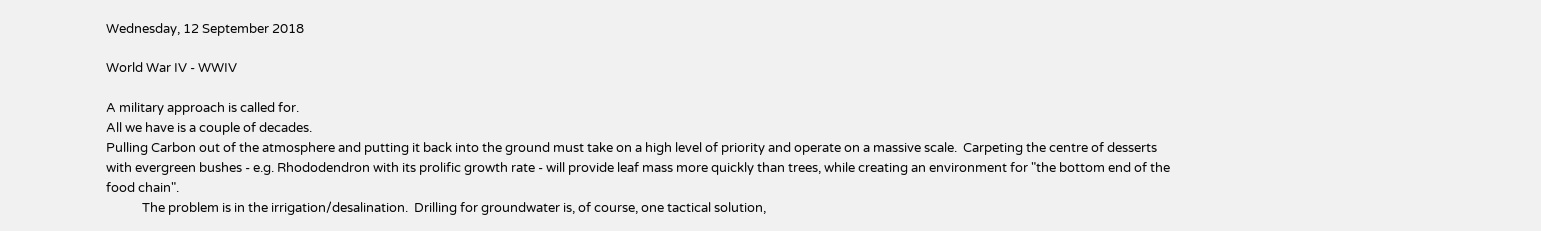Wednesday, 12 September 2018

World War IV - WWIV

A military approach is called for.
All we have is a couple of decades.
Pulling Carbon out of the atmosphere and putting it back into the ground must take on a high level of priority and operate on a massive scale.  Carpeting the centre of desserts with evergreen bushes - e.g. Rhododendron with its prolific growth rate - will provide leaf mass more quickly than trees, while creating an environment for "the bottom end of the food chain".
            The problem is in the irrigation/desalination.  Drilling for groundwater is, of course, one tactical solution,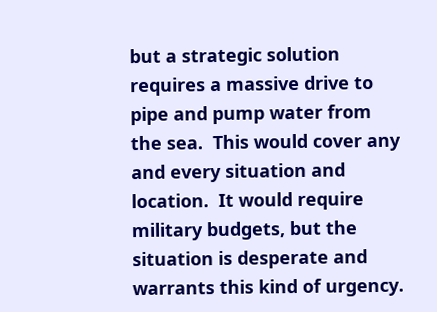but a strategic solution requires a massive drive to pipe and pump water from the sea.  This would cover any and every situation and location.  It would require military budgets, but the situation is desperate and warrants this kind of urgency.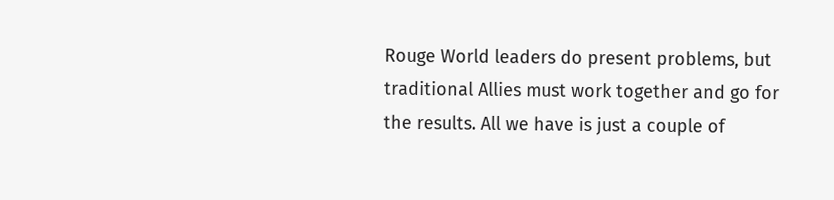Rouge World leaders do present problems, but traditional Allies must work together and go for the results. All we have is just a couple of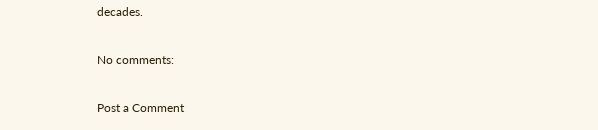decades.

No comments:

Post a Comment